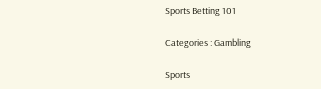Sports Betting 101

Categories : Gambling

Sports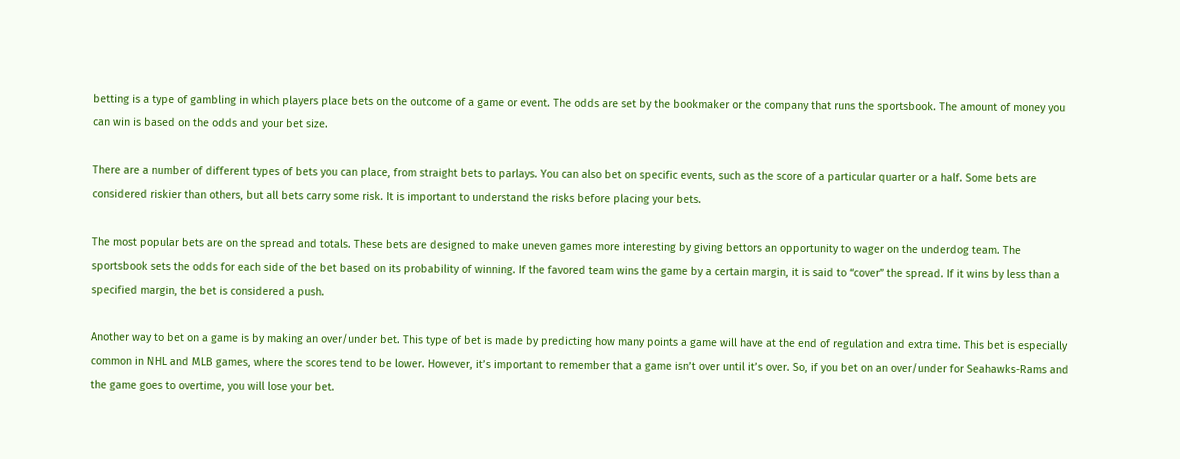betting is a type of gambling in which players place bets on the outcome of a game or event. The odds are set by the bookmaker or the company that runs the sportsbook. The amount of money you can win is based on the odds and your bet size.

There are a number of different types of bets you can place, from straight bets to parlays. You can also bet on specific events, such as the score of a particular quarter or a half. Some bets are considered riskier than others, but all bets carry some risk. It is important to understand the risks before placing your bets.

The most popular bets are on the spread and totals. These bets are designed to make uneven games more interesting by giving bettors an opportunity to wager on the underdog team. The sportsbook sets the odds for each side of the bet based on its probability of winning. If the favored team wins the game by a certain margin, it is said to “cover” the spread. If it wins by less than a specified margin, the bet is considered a push.

Another way to bet on a game is by making an over/under bet. This type of bet is made by predicting how many points a game will have at the end of regulation and extra time. This bet is especially common in NHL and MLB games, where the scores tend to be lower. However, it’s important to remember that a game isn’t over until it’s over. So, if you bet on an over/under for Seahawks-Rams and the game goes to overtime, you will lose your bet.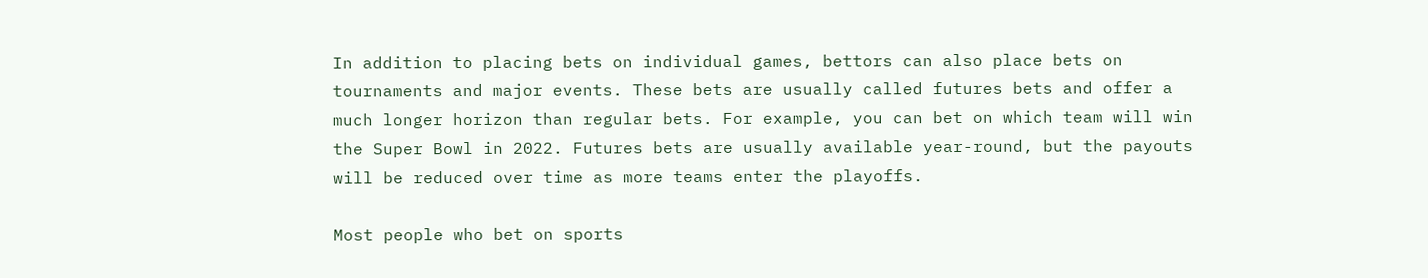In addition to placing bets on individual games, bettors can also place bets on tournaments and major events. These bets are usually called futures bets and offer a much longer horizon than regular bets. For example, you can bet on which team will win the Super Bowl in 2022. Futures bets are usually available year-round, but the payouts will be reduced over time as more teams enter the playoffs.

Most people who bet on sports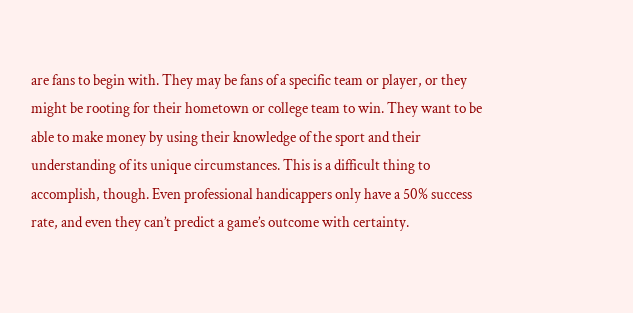are fans to begin with. They may be fans of a specific team or player, or they might be rooting for their hometown or college team to win. They want to be able to make money by using their knowledge of the sport and their understanding of its unique circumstances. This is a difficult thing to accomplish, though. Even professional handicappers only have a 50% success rate, and even they can’t predict a game’s outcome with certainty.